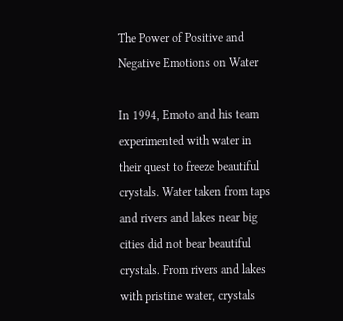The Power of Positive and Negative Emotions on Water

In 1994, Emoto and his team experimented with water in their quest to freeze beautiful crystals. Water taken from taps and rivers and lakes near big cities did not bear beautiful crystals. From rivers and lakes with pristine water, crystals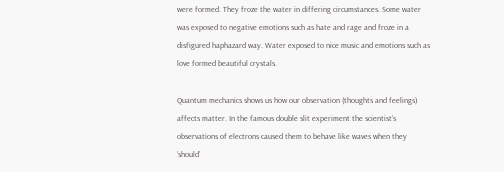were formed. They froze the water in differing circumstances. Some water was exposed to negative emotions such as hate and rage and froze in a disfigured haphazard way. Water exposed to nice music and emotions such as love formed beautiful crystals.

Quantum mechanics shows us how our observation (thoughts and feelings) affects matter. In the famous double slit experiment the scientist’s observations of electrons caused them to behave like waves when they ‘should’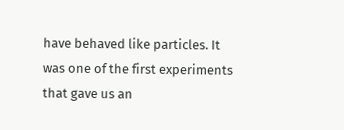have behaved like particles. It was one of the first experiments that gave us an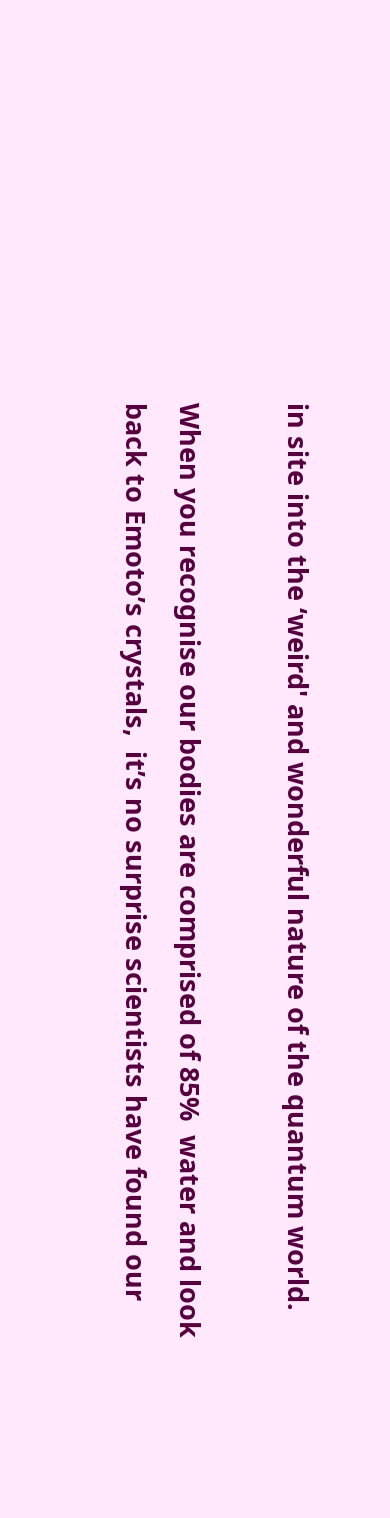in site into the ‘weird' and wonderful nature of the quantum world.

When you recognise our bodies are comprised of 85%  water and look back to Emoto’s crystals,  it’s no surprise scientists have found our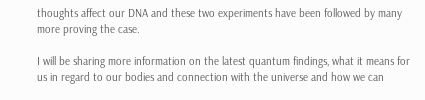thoughts affect our DNA and these two experiments have been followed by many more proving the case.

I will be sharing more information on the latest quantum findings, what it means for us in regard to our bodies and connection with the universe and how we can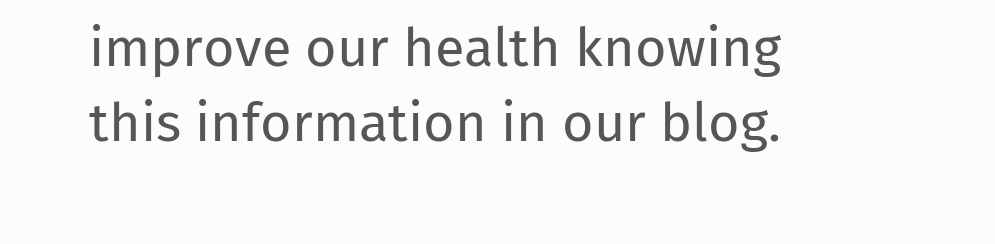improve our health knowing this information in our blog.